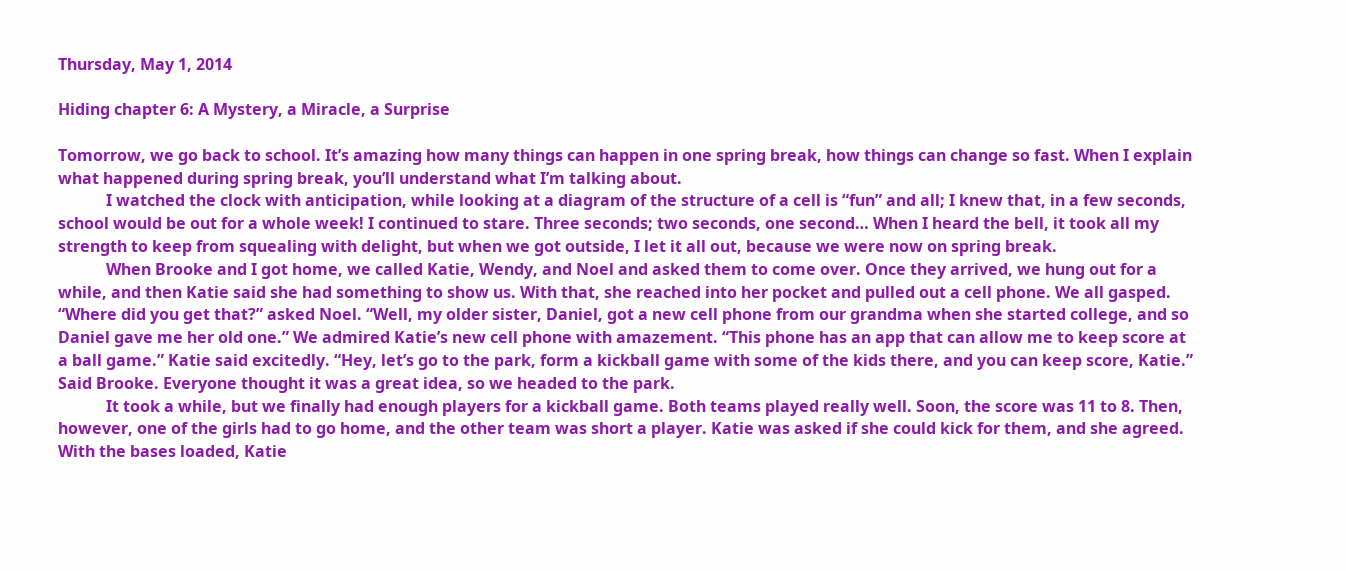Thursday, May 1, 2014

Hiding chapter 6: A Mystery, a Miracle, a Surprise

Tomorrow, we go back to school. It’s amazing how many things can happen in one spring break, how things can change so fast. When I explain what happened during spring break, you’ll understand what I’m talking about.
            I watched the clock with anticipation, while looking at a diagram of the structure of a cell is “fun” and all; I knew that, in a few seconds, school would be out for a whole week! I continued to stare. Three seconds; two seconds, one second… When I heard the bell, it took all my strength to keep from squealing with delight, but when we got outside, I let it all out, because we were now on spring break.
            When Brooke and I got home, we called Katie, Wendy, and Noel and asked them to come over. Once they arrived, we hung out for a while, and then Katie said she had something to show us. With that, she reached into her pocket and pulled out a cell phone. We all gasped. “Where did you get that?” asked Noel. “Well, my older sister, Daniel, got a new cell phone from our grandma when she started college, and so Daniel gave me her old one.” We admired Katie’s new cell phone with amazement. “This phone has an app that can allow me to keep score at a ball game.” Katie said excitedly. “Hey, let’s go to the park, form a kickball game with some of the kids there, and you can keep score, Katie.” Said Brooke. Everyone thought it was a great idea, so we headed to the park.
            It took a while, but we finally had enough players for a kickball game. Both teams played really well. Soon, the score was 11 to 8. Then, however, one of the girls had to go home, and the other team was short a player. Katie was asked if she could kick for them, and she agreed. With the bases loaded, Katie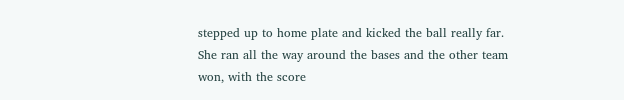stepped up to home plate and kicked the ball really far. She ran all the way around the bases and the other team won, with the score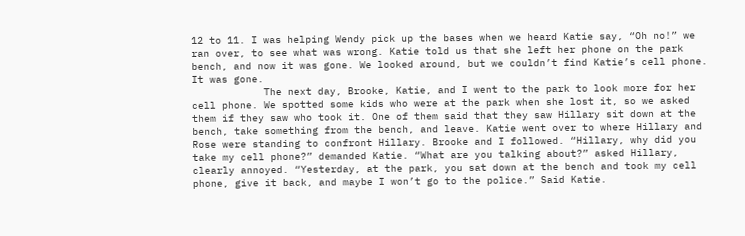12 to 11. I was helping Wendy pick up the bases when we heard Katie say, “Oh no!” we ran over, to see what was wrong. Katie told us that she left her phone on the park bench, and now it was gone. We looked around, but we couldn’t find Katie’s cell phone. It was gone.
            The next day, Brooke, Katie, and I went to the park to look more for her cell phone. We spotted some kids who were at the park when she lost it, so we asked them if they saw who took it. One of them said that they saw Hillary sit down at the bench, take something from the bench, and leave. Katie went over to where Hillary and Rose were standing to confront Hillary. Brooke and I followed. “Hillary, why did you take my cell phone?” demanded Katie. “What are you talking about?” asked Hillary, clearly annoyed. “Yesterday, at the park, you sat down at the bench and took my cell phone, give it back, and maybe I won’t go to the police.” Said Katie.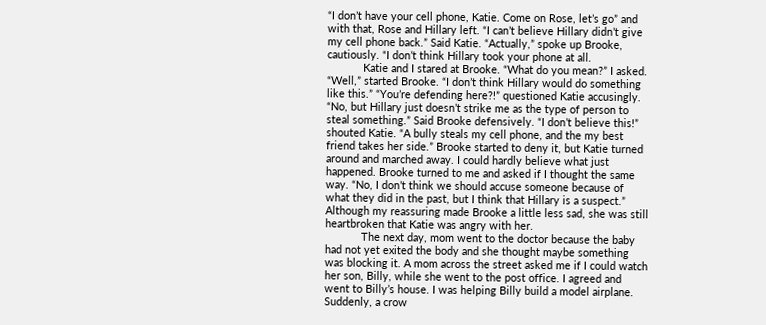“I don’t have your cell phone, Katie. Come on Rose, let’s go” and with that, Rose and Hillary left. “I can’t believe Hillary didn’t give my cell phone back.” Said Katie. “Actually,” spoke up Brooke, cautiously. “I don’t think Hillary took your phone at all.
            Katie and I stared at Brooke. “What do you mean?” I asked. “Well,” started Brooke. “I don’t think Hillary would do something like this.” “You’re defending here?!” questioned Katie accusingly. “No, but Hillary just doesn’t strike me as the type of person to steal something.” Said Brooke defensively. “I don’t believe this!” shouted Katie. “A bully steals my cell phone, and the my best friend takes her side.” Brooke started to deny it, but Katie turned around and marched away. I could hardly believe what just happened. Brooke turned to me and asked if I thought the same way. “No, I don’t think we should accuse someone because of what they did in the past, but I think that Hillary is a suspect.” Although my reassuring made Brooke a little less sad, she was still heartbroken that Katie was angry with her.
            The next day, mom went to the doctor because the baby had not yet exited the body and she thought maybe something was blocking it. A mom across the street asked me if I could watch her son, Billy, while she went to the post office. I agreed and went to Billy’s house. I was helping Billy build a model airplane. Suddenly, a crow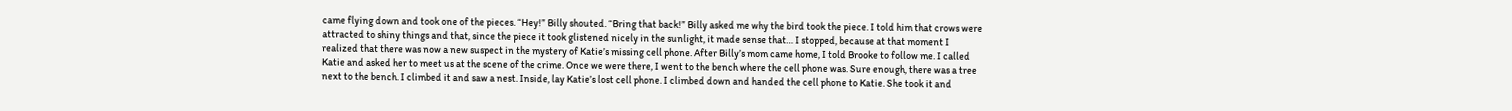came flying down and took one of the pieces. “Hey!” Billy shouted. “Bring that back!” Billy asked me why the bird took the piece. I told him that crows were attracted to shiny things and that, since the piece it took glistened nicely in the sunlight, it made sense that… I stopped, because at that moment I realized that there was now a new suspect in the mystery of Katie’s missing cell phone. After Billy’s mom came home, I told Brooke to follow me. I called Katie and asked her to meet us at the scene of the crime. Once we were there, I went to the bench where the cell phone was. Sure enough, there was a tree next to the bench. I climbed it and saw a nest. Inside, lay Katie’s lost cell phone. I climbed down and handed the cell phone to Katie. She took it and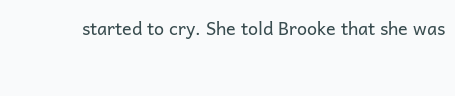started to cry. She told Brooke that she was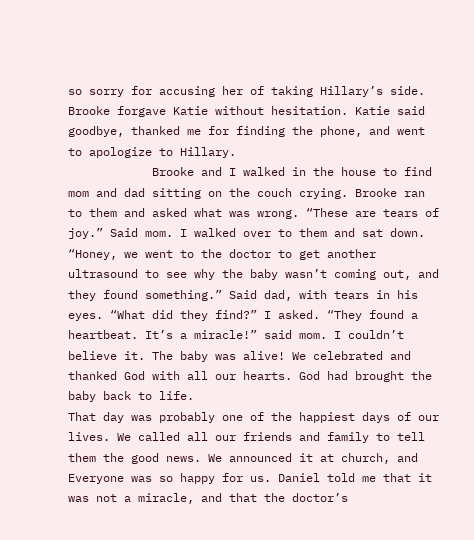so sorry for accusing her of taking Hillary’s side. Brooke forgave Katie without hesitation. Katie said goodbye, thanked me for finding the phone, and went to apologize to Hillary.
            Brooke and I walked in the house to find mom and dad sitting on the couch crying. Brooke ran to them and asked what was wrong. “These are tears of joy.” Said mom. I walked over to them and sat down. “Honey, we went to the doctor to get another ultrasound to see why the baby wasn’t coming out, and they found something.” Said dad, with tears in his eyes. “What did they find?” I asked. “They found a heartbeat. It’s a miracle!” said mom. I couldn’t believe it. The baby was alive! We celebrated and thanked God with all our hearts. God had brought the baby back to life.
That day was probably one of the happiest days of our lives. We called all our friends and family to tell them the good news. We announced it at church, and Everyone was so happy for us. Daniel told me that it was not a miracle, and that the doctor’s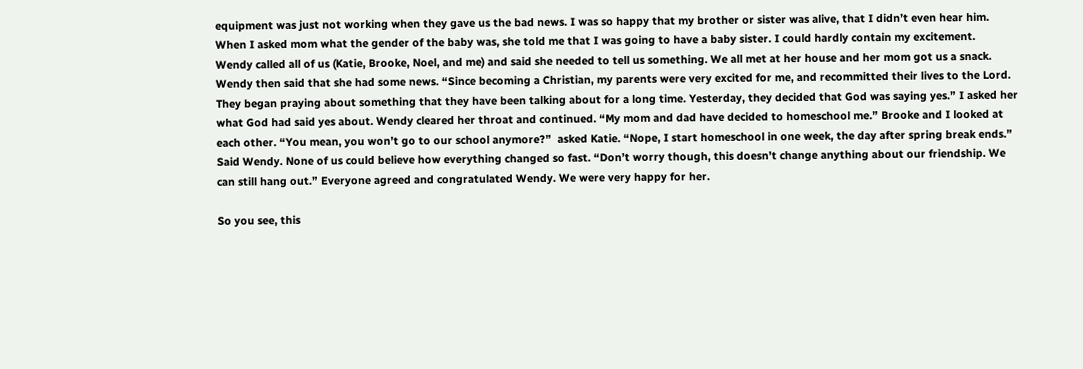equipment was just not working when they gave us the bad news. I was so happy that my brother or sister was alive, that I didn’t even hear him. When I asked mom what the gender of the baby was, she told me that I was going to have a baby sister. I could hardly contain my excitement.
Wendy called all of us (Katie, Brooke, Noel, and me) and said she needed to tell us something. We all met at her house and her mom got us a snack. Wendy then said that she had some news. “Since becoming a Christian, my parents were very excited for me, and recommitted their lives to the Lord. They began praying about something that they have been talking about for a long time. Yesterday, they decided that God was saying yes.” I asked her what God had said yes about. Wendy cleared her throat and continued. “My mom and dad have decided to homeschool me.” Brooke and I looked at each other. “You mean, you won’t go to our school anymore?”  asked Katie. “Nope, I start homeschool in one week, the day after spring break ends.” Said Wendy. None of us could believe how everything changed so fast. “Don’t worry though, this doesn’t change anything about our friendship. We can still hang out.” Everyone agreed and congratulated Wendy. We were very happy for her.

So you see, this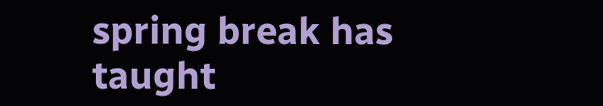spring break has taught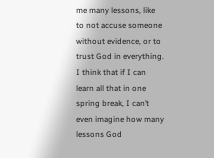me many lessons, like to not accuse someone without evidence, or to trust God in everything. I think that if I can learn all that in one spring break, I can’t even imagine how many lessons God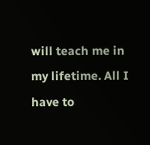will teach me in my lifetime. All I have to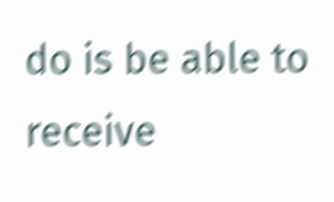do is be able to receive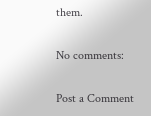them.

No comments:

Post a Comment